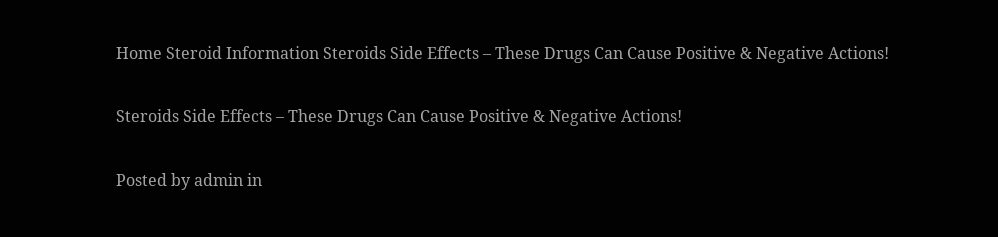Home Steroid Information Steroids Side Effects – These Drugs Can Cause Positive & Negative Actions!

Steroids Side Effects – These Drugs Can Cause Positive & Negative Actions!

Posted by admin in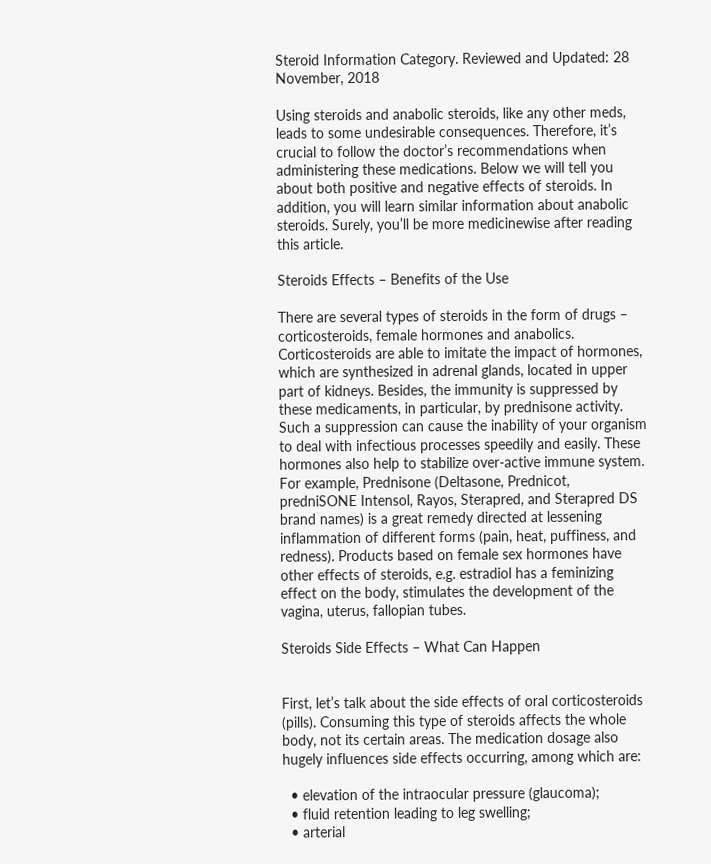Steroid Information Category. Reviewed and Updated: 28 November, 2018

Using steroids and anabolic steroids, like any other meds, leads to some undesirable consequences. Therefore, it’s crucial to follow the doctor’s recommendations when administering these medications. Below we will tell you about both positive and negative effects of steroids. In addition, you will learn similar information about anabolic steroids. Surely, you’ll be more medicinewise after reading this article.

Steroids Effects – Benefits of the Use

There are several types of steroids in the form of drugs – corticosteroids, female hormones and anabolics. Corticosteroids are able to imitate the impact of hormones, which are synthesized in adrenal glands, located in upper part of kidneys. Besides, the immunity is suppressed by these medicaments, in particular, by prednisone activity. Such a suppression can cause the inability of your organism to deal with infectious processes speedily and easily. These hormones also help to stabilize over-active immune system. For example, Prednisone (Deltasone, Prednicot, predniSONE Intensol, Rayos, Sterapred, and Sterapred DS brand names) is a great remedy directed at lessening inflammation of different forms (pain, heat, puffiness, and redness). Products based on female sex hormones have other effects of steroids, e.g. estradiol has a feminizing effect on the body, stimulates the development of the vagina, uterus, fallopian tubes.

Steroids Side Effects – What Can Happen


First, let’s talk about the side effects of oral corticosteroids (pills). Consuming this type of steroids affects the whole body, not its certain areas. The medication dosage also hugely influences side effects occurring, among which are:

  • elevation of the intraocular pressure (glaucoma);
  • fluid retention leading to leg swelling;
  • arterial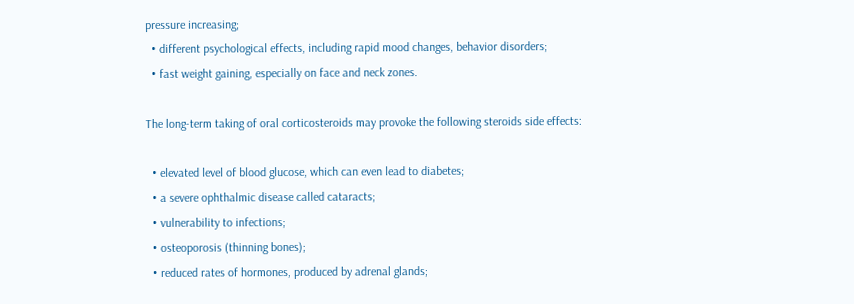pressure increasing;
  • different psychological effects, including rapid mood changes, behavior disorders;
  • fast weight gaining, especially on face and neck zones.

The long-term taking of oral corticosteroids may provoke the following steroids side effects:

  • elevated level of blood glucose, which can even lead to diabetes;
  • a severe ophthalmic disease called cataracts;
  • vulnerability to infections;
  • osteoporosis (thinning bones);
  • reduced rates of hormones, produced by adrenal glands;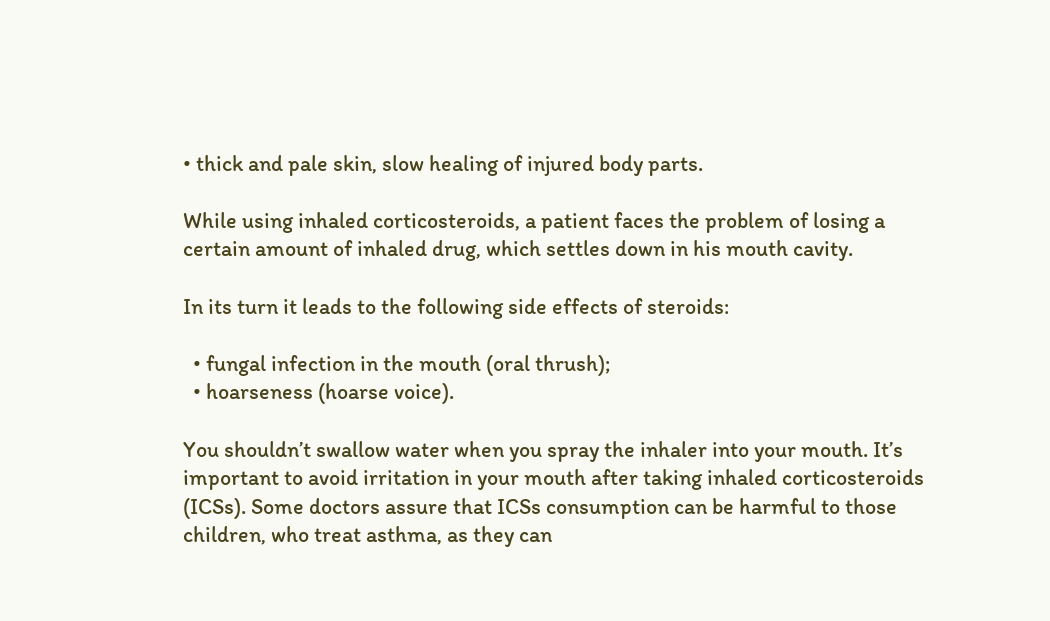• thick and pale skin, slow healing of injured body parts.

While using inhaled corticosteroids, a patient faces the problem of losing a certain amount of inhaled drug, which settles down in his mouth cavity.

In its turn it leads to the following side effects of steroids:

  • fungal infection in the mouth (oral thrush);
  • hoarseness (hoarse voice).

You shouldn’t swallow water when you spray the inhaler into your mouth. It’s important to avoid irritation in your mouth after taking inhaled corticosteroids (ICSs). Some doctors assure that ICSs consumption can be harmful to those children, who treat asthma, as they can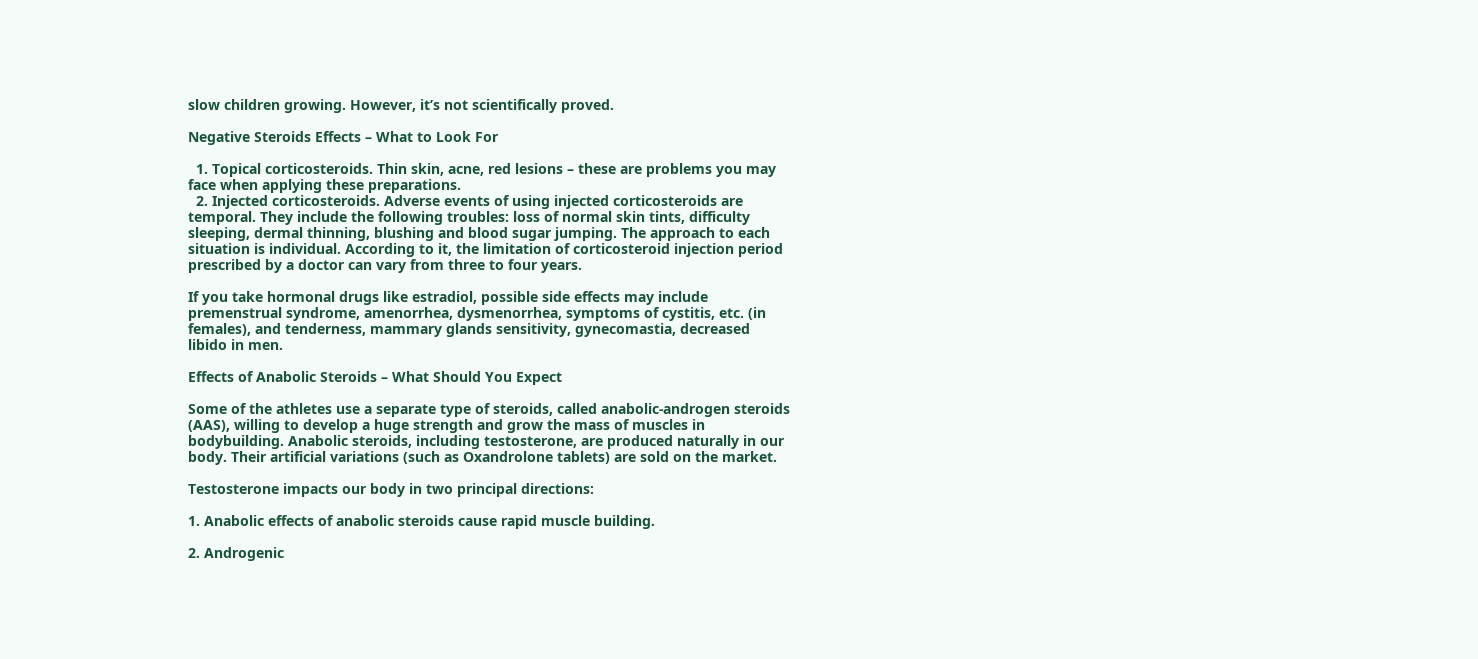slow children growing. However, it’s not scientifically proved.

Negative Steroids Effects – What to Look For

  1. Topical corticosteroids. Thin skin, acne, red lesions – these are problems you may face when applying these preparations.
  2. Injected corticosteroids. Adverse events of using injected corticosteroids are temporal. They include the following troubles: loss of normal skin tints, difficulty sleeping, dermal thinning, blushing and blood sugar jumping. The approach to each situation is individual. According to it, the limitation of corticosteroid injection period prescribed by a doctor can vary from three to four years.

If you take hormonal drugs like estradiol, possible side effects may include premenstrual syndrome, amenorrhea, dysmenorrhea, symptoms of cystitis, etc. (in females), and tenderness, mammary glands sensitivity, gynecomastia, decreased libido in men.

Effects of Anabolic Steroids – What Should You Expect

Some of the athletes use a separate type of steroids, called anabolic-androgen steroids (AAS), willing to develop a huge strength and grow the mass of muscles in bodybuilding. Anabolic steroids, including testosterone, are produced naturally in our body. Their artificial variations (such as Oxandrolone tablets) are sold on the market.

Testosterone impacts our body in two principal directions:

1. Anabolic effects of anabolic steroids cause rapid muscle building.

2. Androgenic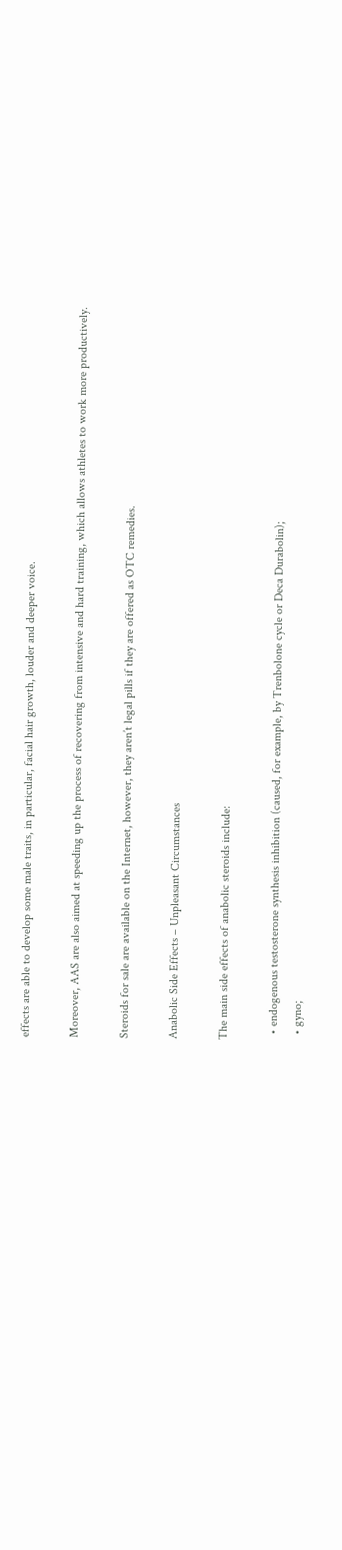effects are able to develop some male traits, in particular, facial hair growth, louder and deeper voice.

Moreover, AAS are also aimed at speeding up the process of recovering from intensive and hard training, which allows athletes to work more productively.

Steroids for sale are available on the Internet, however, they aren’t legal pills if they are offered as OTC remedies.

Anabolic Side Effects – Unpleasant Circumstances

The main side effects of anabolic steroids include:

  • endogenous testosterone synthesis inhibition (caused, for example, by Trenbolone cycle or Deca Durabolin);
  • gyno;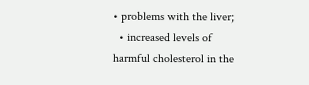• problems with the liver;
  • increased levels of harmful cholesterol in the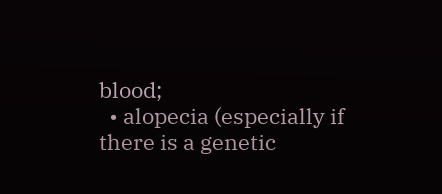blood;
  • alopecia (especially if there is a genetic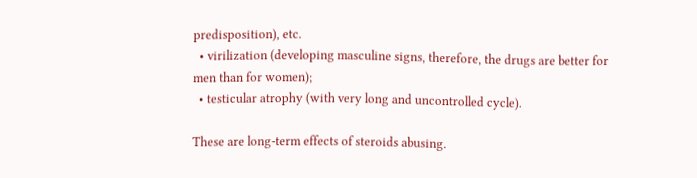predisposition), etc.
  • virilization (developing masculine signs, therefore, the drugs are better for men than for women);
  • testicular atrophy (with very long and uncontrolled cycle).

These are long-term effects of steroids abusing.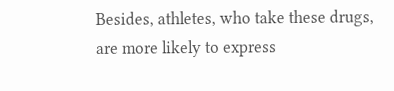Besides, athletes, who take these drugs, are more likely to express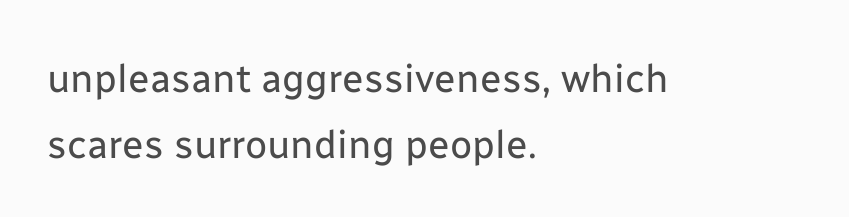unpleasant aggressiveness, which scares surrounding people.